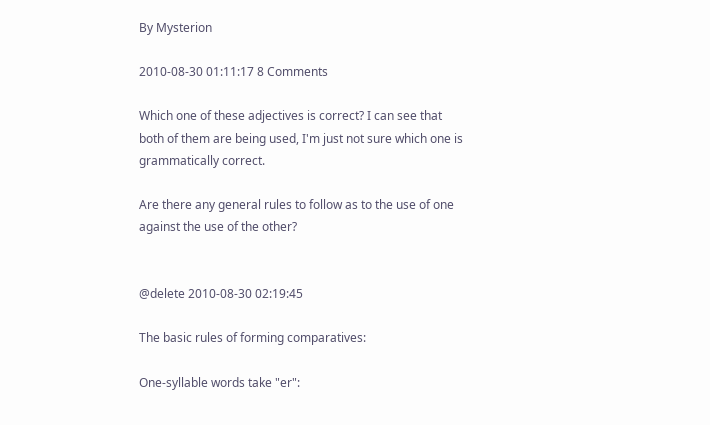By Mysterion

2010-08-30 01:11:17 8 Comments

Which one of these adjectives is correct? I can see that both of them are being used, I'm just not sure which one is grammatically correct.

Are there any general rules to follow as to the use of one against the use of the other?


@delete 2010-08-30 02:19:45

The basic rules of forming comparatives:

One-syllable words take "er":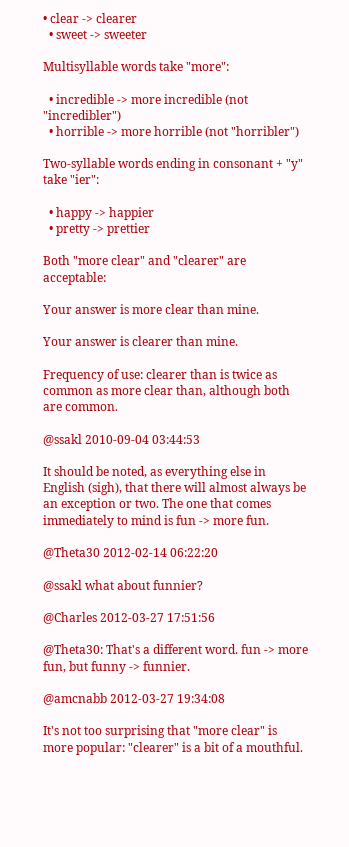• clear -> clearer
  • sweet -> sweeter

Multisyllable words take "more":

  • incredible -> more incredible (not "incredibler")
  • horrible -> more horrible (not "horribler")

Two-syllable words ending in consonant + "y" take "ier":

  • happy -> happier
  • pretty -> prettier

Both "more clear" and "clearer" are acceptable:

Your answer is more clear than mine.

Your answer is clearer than mine.

Frequency of use: clearer than is twice as common as more clear than, although both are common.

@ssakl 2010-09-04 03:44:53

It should be noted, as everything else in English (sigh), that there will almost always be an exception or two. The one that comes immediately to mind is fun -> more fun.

@Theta30 2012-02-14 06:22:20

@ssakl what about funnier?

@Charles 2012-03-27 17:51:56

@Theta30: That's a different word. fun -> more fun, but funny -> funnier.

@amcnabb 2012-03-27 19:34:08

It's not too surprising that "more clear" is more popular: "clearer" is a bit of a mouthful.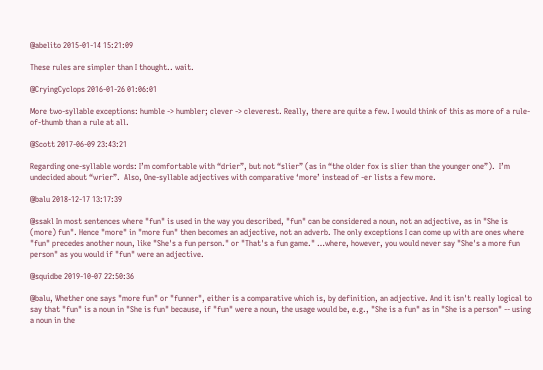@abelito 2015-01-14 15:21:09

These rules are simpler than I thought.. wait.

@CryingCyclops 2016-01-26 01:06:01

More two-syllable exceptions: humble -> humbler; clever -> cleverest. Really, there are quite a few. I would think of this as more of a rule-of-thumb than a rule at all.

@Scott 2017-06-09 23:43:21

Regarding one-syllable words: I’m comfortable with “drier”, but not “slier” (as in “the older fox is slier than the younger one”).  I’m undecided about “wrier”.  Also, One-syllable adjectives with comparative ‘more’ instead of -er lists a few more.

@balu 2018-12-17 13:17:39

@ssakl In most sentences where "fun" is used in the way you described, "fun" can be considered a noun, not an adjective, as in "She is (more) fun". Hence "more" in "more fun" then becomes an adjective, not an adverb. The only exceptions I can come up with are ones where "fun" precedes another noun, like "She's a fun person." or "That's a fun game." …where, however, you would never say "She's a more fun person" as you would if "fun" were an adjective.

@squidbe 2019-10-07 22:50:36

@balu, Whether one says "more fun" or "funner", either is a comparative which is, by definition, an adjective. And it isn't really logical to say that "fun" is a noun in "She is fun" because, if "fun" were a noun, the usage would be, e.g., "She is a fun" as in "She is a person" -- using a noun in the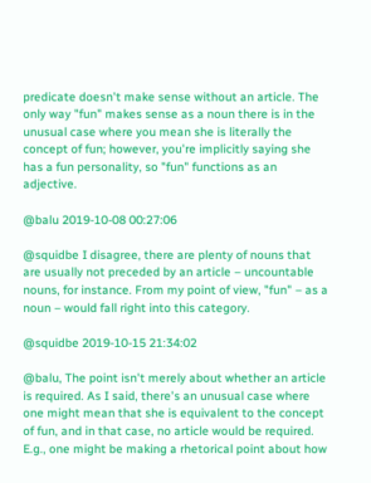predicate doesn't make sense without an article. The only way "fun" makes sense as a noun there is in the unusual case where you mean she is literally the concept of fun; however, you're implicitly saying she has a fun personality, so "fun" functions as an adjective.

@balu 2019-10-08 00:27:06

@squidbe I disagree, there are plenty of nouns that are usually not preceded by an article – uncountable nouns, for instance. From my point of view, "fun" – as a noun – would fall right into this category.

@squidbe 2019-10-15 21:34:02

@balu, The point isn't merely about whether an article is required. As I said, there's an unusual case where one might mean that she is equivalent to the concept of fun, and in that case, no article would be required. E.g., one might be making a rhetorical point about how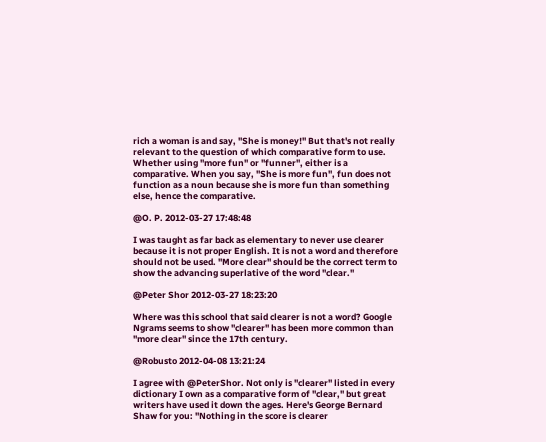rich a woman is and say, "She is money!" But that's not really relevant to the question of which comparative form to use. Whether using "more fun" or "funner", either is a comparative. When you say, "She is more fun", fun does not function as a noun because she is more fun than something else, hence the comparative.

@O. P. 2012-03-27 17:48:48

I was taught as far back as elementary to never use clearer because it is not proper English. It is not a word and therefore should not be used. "More clear" should be the correct term to show the advancing superlative of the word "clear."

@Peter Shor 2012-03-27 18:23:20

Where was this school that said clearer is not a word? Google Ngrams seems to show "clearer" has been more common than "more clear" since the 17th century.

@Robusto 2012-04-08 13:21:24

I agree with @PeterShor. Not only is "clearer" listed in every dictionary I own as a comparative form of "clear," but great writers have used it down the ages. Here's George Bernard Shaw for you: "Nothing in the score is clearer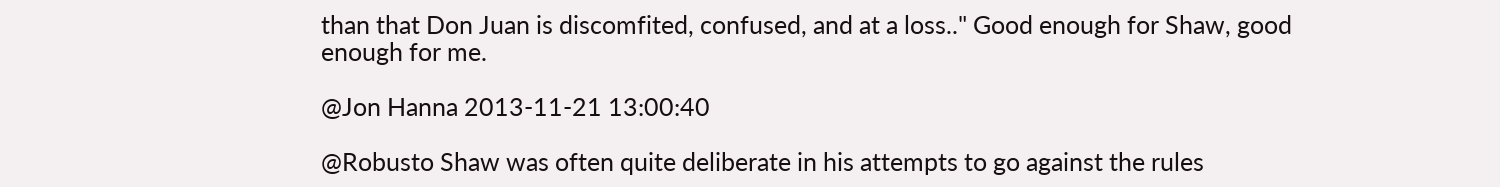than that Don Juan is discomfited, confused, and at a loss.." Good enough for Shaw, good enough for me.

@Jon Hanna 2013-11-21 13:00:40

@Robusto Shaw was often quite deliberate in his attempts to go against the rules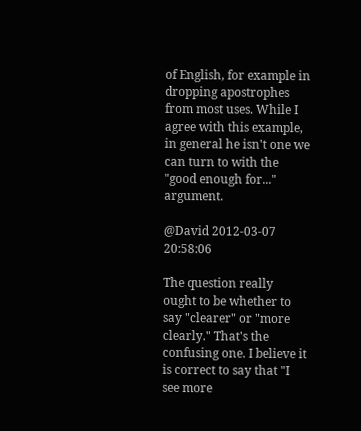of English, for example in dropping apostrophes from most uses. While I agree with this example, in general he isn't one we can turn to with the "good enough for..." argument.

@David 2012-03-07 20:58:06

The question really ought to be whether to say "clearer" or "more clearly." That's the confusing one. I believe it is correct to say that "I see more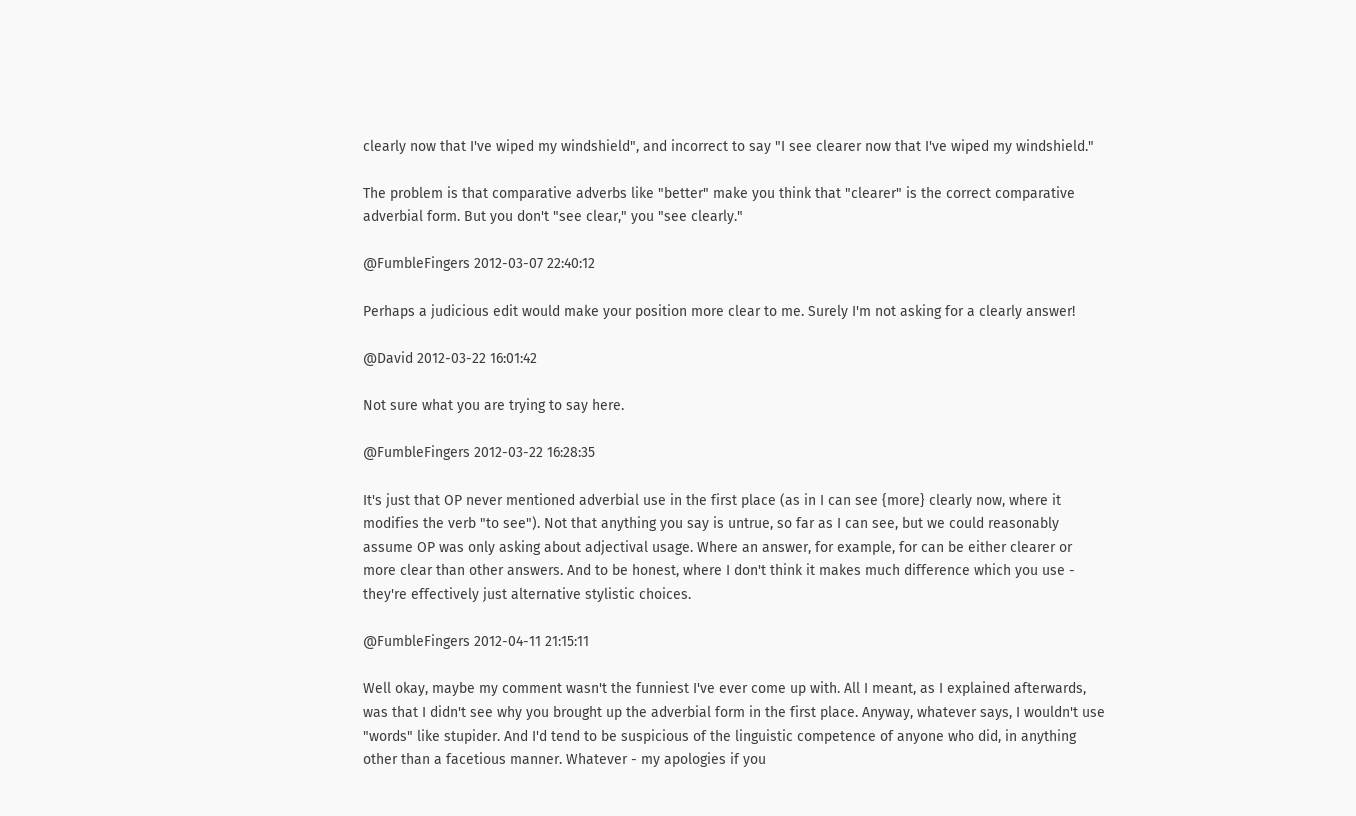clearly now that I've wiped my windshield", and incorrect to say "I see clearer now that I've wiped my windshield."

The problem is that comparative adverbs like "better" make you think that "clearer" is the correct comparative adverbial form. But you don't "see clear," you "see clearly."

@FumbleFingers 2012-03-07 22:40:12

Perhaps a judicious edit would make your position more clear to me. Surely I'm not asking for a clearly answer!

@David 2012-03-22 16:01:42

Not sure what you are trying to say here.

@FumbleFingers 2012-03-22 16:28:35

It's just that OP never mentioned adverbial use in the first place (as in I can see {more} clearly now, where it modifies the verb "to see"). Not that anything you say is untrue, so far as I can see, but we could reasonably assume OP was only asking about adjectival usage. Where an answer, for example, for can be either clearer or more clear than other answers. And to be honest, where I don't think it makes much difference which you use - they're effectively just alternative stylistic choices.

@FumbleFingers 2012-04-11 21:15:11

Well okay, maybe my comment wasn't the funniest I've ever come up with. All I meant, as I explained afterwards, was that I didn't see why you brought up the adverbial form in the first place. Anyway, whatever says, I wouldn't use "words" like stupider. And I'd tend to be suspicious of the linguistic competence of anyone who did, in anything other than a facetious manner. Whatever - my apologies if you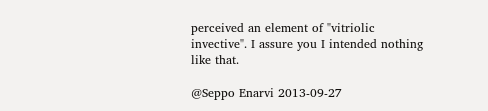perceived an element of "vitriolic invective". I assure you I intended nothing like that.

@Seppo Enarvi 2013-09-27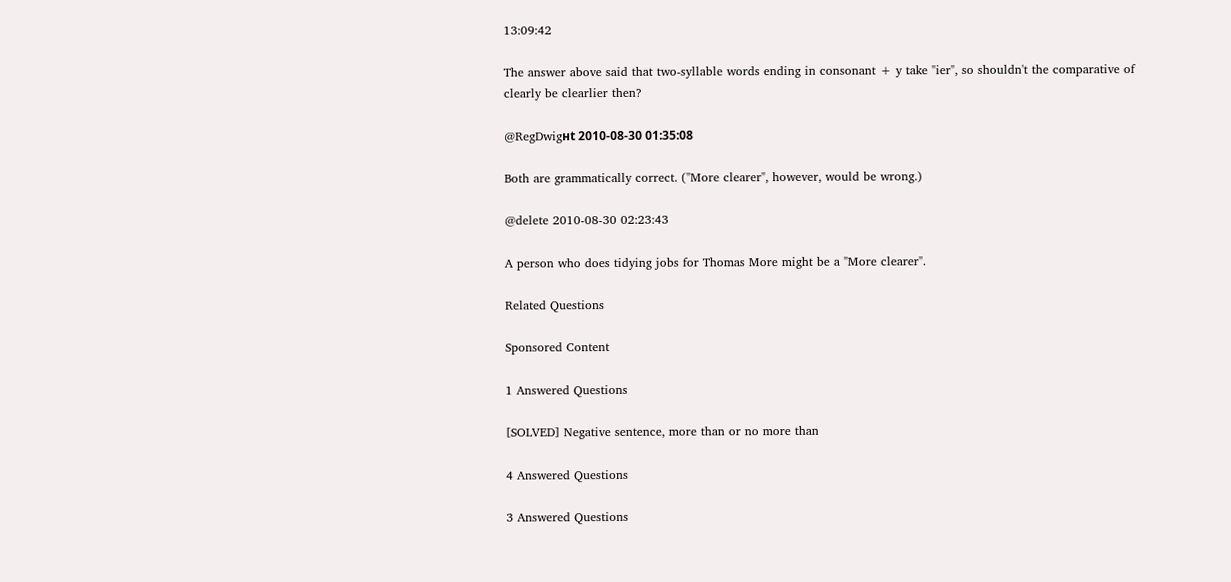13:09:42

The answer above said that two-syllable words ending in consonant + y take "ier", so shouldn't the comparative of clearly be clearlier then?

@RegDwigнt 2010-08-30 01:35:08

Both are grammatically correct. ("More clearer", however, would be wrong.)

@delete 2010-08-30 02:23:43

A person who does tidying jobs for Thomas More might be a "More clearer".

Related Questions

Sponsored Content

1 Answered Questions

[SOLVED] Negative sentence, more than or no more than

4 Answered Questions

3 Answered Questions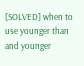[SOLVED] when to use younger than and younger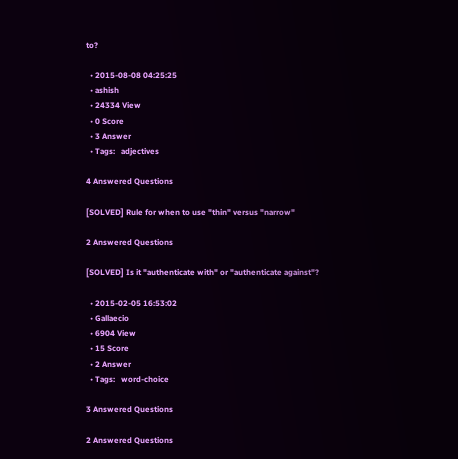to?

  • 2015-08-08 04:25:25
  • ashish
  • 24334 View
  • 0 Score
  • 3 Answer
  • Tags:   adjectives

4 Answered Questions

[SOLVED] Rule for when to use "thin" versus "narrow"

2 Answered Questions

[SOLVED] Is it "authenticate with" or "authenticate against"?

  • 2015-02-05 16:53:02
  • Gallaecio
  • 6904 View
  • 15 Score
  • 2 Answer
  • Tags:   word-choice

3 Answered Questions

2 Answered Questions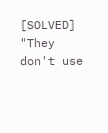[SOLVED] "They don't use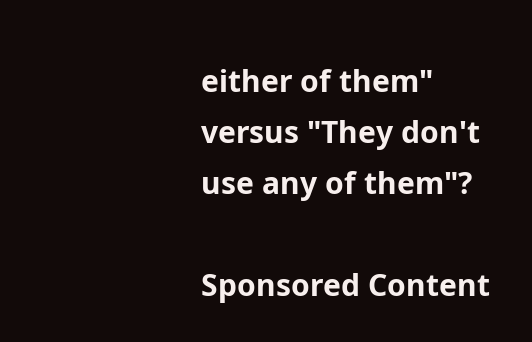either of them" versus "They don't use any of them"?

Sponsored Content